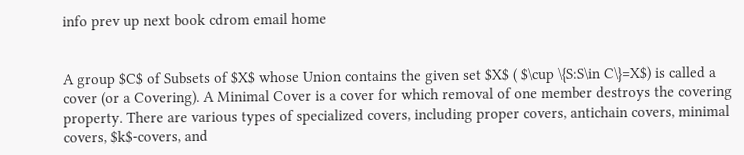info prev up next book cdrom email home


A group $C$ of Subsets of $X$ whose Union contains the given set $X$ ( $\cup \{S:S\in C\}=X$) is called a cover (or a Covering). A Minimal Cover is a cover for which removal of one member destroys the covering property. There are various types of specialized covers, including proper covers, antichain covers, minimal covers, $k$-covers, and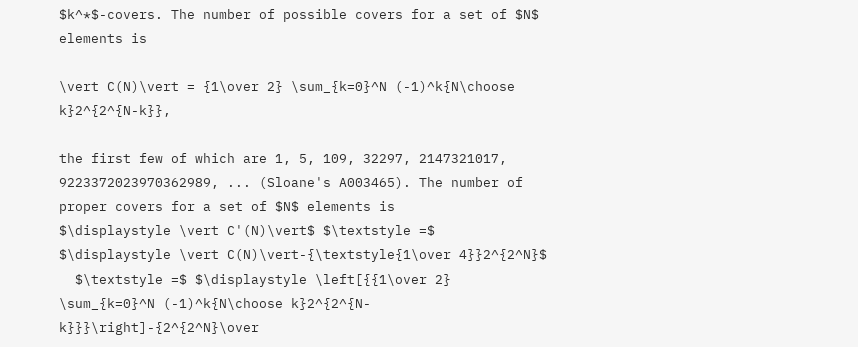$k^*$-covers. The number of possible covers for a set of $N$ elements is

\vert C(N)\vert = {1\over 2} \sum_{k=0}^N (-1)^k{N\choose k}2^{2^{N-k}},

the first few of which are 1, 5, 109, 32297, 2147321017, 9223372023970362989, ... (Sloane's A003465). The number of proper covers for a set of $N$ elements is
$\displaystyle \vert C'(N)\vert$ $\textstyle =$ $\displaystyle \vert C(N)\vert-{\textstyle{1\over 4}}2^{2^N}$
  $\textstyle =$ $\displaystyle \left[{{1\over 2} \sum_{k=0}^N (-1)^k{N\choose k}2^{2^{N-k}}}\right]-{2^{2^N}\over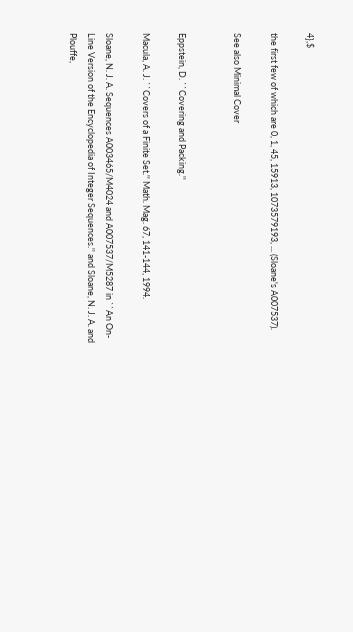4},$

the first few of which are 0, 1, 45, 15913, 1073579193, ... (Sloane's A007537).

See also Minimal Cover


Eppstein, D. ``Covering and Packing.''

Macula, A. J. ``Covers of a Finite Set.'' Math. Mag. 67, 141-144, 1994.

Sloane, N. J. A. Sequences A003465/M4024 and A007537/M5287 in ``An On-Line Version of the Encyclopedia of Integer Sequences.'' and Sloane, N. J. A. and Plouffe,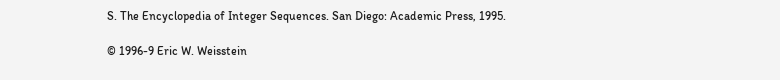S. The Encyclopedia of Integer Sequences. San Diego: Academic Press, 1995.

© 1996-9 Eric W. Weisstein